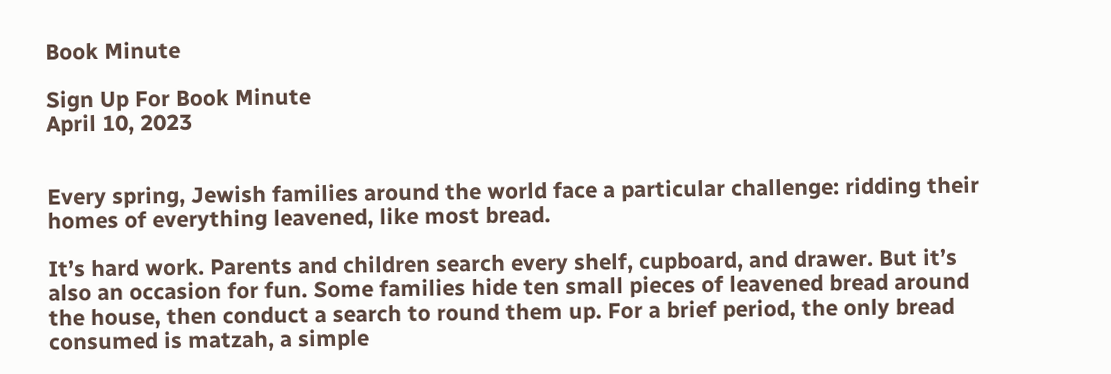Book Minute

Sign Up For Book Minute
April 10, 2023


Every spring, Jewish families around the world face a particular challenge: ridding their homes of everything leavened, like most bread.

It’s hard work. Parents and children search every shelf, cupboard, and drawer. But it’s also an occasion for fun. Some families hide ten small pieces of leavened bread around the house, then conduct a search to round them up. For a brief period, the only bread consumed is matzah, a simple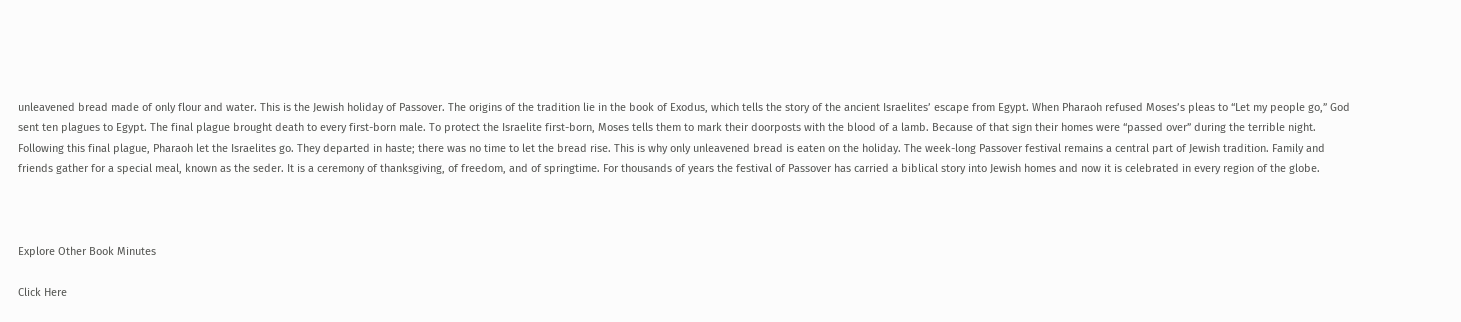unleavened bread made of only flour and water. This is the Jewish holiday of Passover. The origins of the tradition lie in the book of Exodus, which tells the story of the ancient Israelites’ escape from Egypt. When Pharaoh refused Moses’s pleas to “Let my people go,” God sent ten plagues to Egypt. The final plague brought death to every first-born male. To protect the Israelite first-born, Moses tells them to mark their doorposts with the blood of a lamb. Because of that sign their homes were “passed over” during the terrible night. Following this final plague, Pharaoh let the Israelites go. They departed in haste; there was no time to let the bread rise. This is why only unleavened bread is eaten on the holiday. The week-long Passover festival remains a central part of Jewish tradition. Family and friends gather for a special meal, known as the seder. It is a ceremony of thanksgiving, of freedom, and of springtime. For thousands of years the festival of Passover has carried a biblical story into Jewish homes and now it is celebrated in every region of the globe.



Explore Other Book Minutes

Click Here